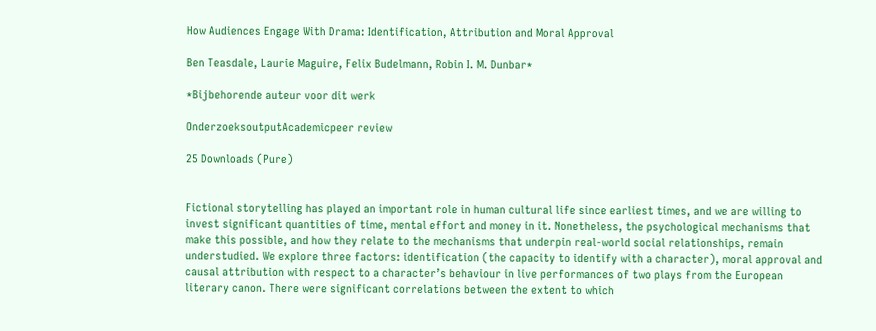How Audiences Engage With Drama: Identification, Attribution and Moral Approval

Ben Teasdale, Laurie Maguire, Felix Budelmann, Robin I. M. Dunbar*

*Bijbehorende auteur voor dit werk

OnderzoeksoutputAcademicpeer review

25 Downloads (Pure)


Fictional storytelling has played an important role in human cultural life since earliest times, and we are willing to invest significant quantities of time, mental effort and money in it. Nonetheless, the psychological mechanisms that make this possible, and how they relate to the mechanisms that underpin real-world social relationships, remain understudied. We explore three factors: identification (the capacity to identify with a character), moral approval and causal attribution with respect to a character’s behaviour in live performances of two plays from the European literary canon. There were significant correlations between the extent to which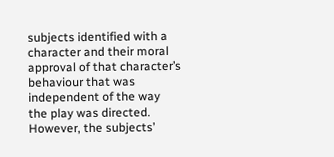subjects identified with a character and their moral approval of that character’s behaviour that was independent of the way the play was directed. However, the subjects’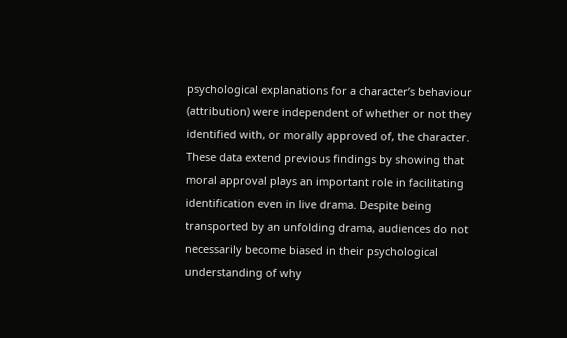psychological explanations for a character’s behaviour (attribution) were independent of whether or not they identified with, or morally approved of, the character. These data extend previous findings by showing that moral approval plays an important role in facilitating identification even in live drama. Despite being transported by an unfolding drama, audiences do not necessarily become biased in their psychological understanding of why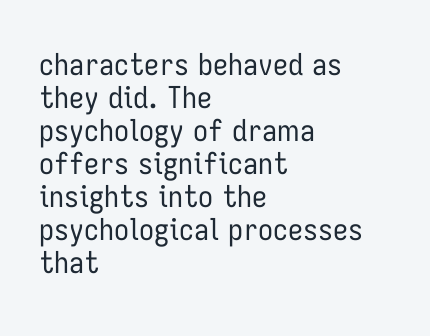characters behaved as they did. The psychology of drama offers significant insights into the psychological processes that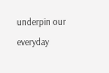underpin our everyday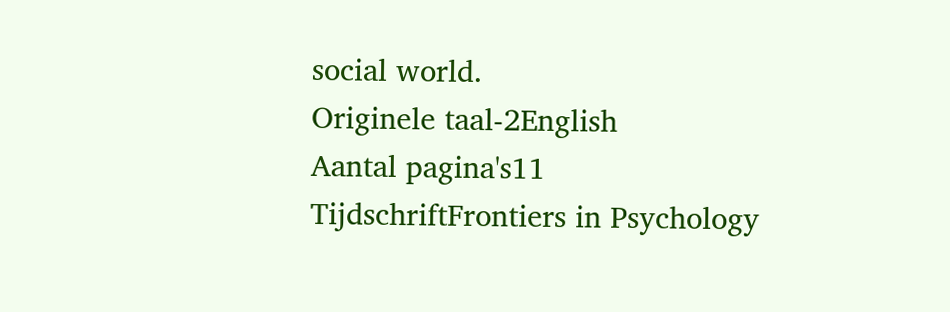social world.
Originele taal-2English
Aantal pagina's11
TijdschriftFrontiers in Psychology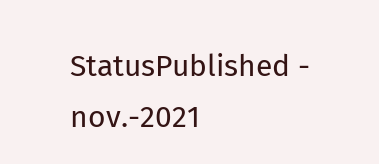StatusPublished - nov.-2021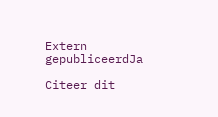Extern gepubliceerdJa

Citeer dit